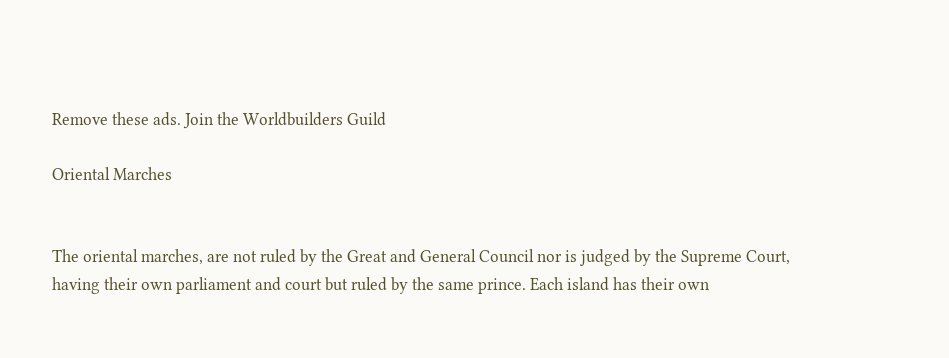Remove these ads. Join the Worldbuilders Guild

Oriental Marches


The oriental marches, are not ruled by the Great and General Council nor is judged by the Supreme Court, having their own parliament and court but ruled by the same prince. Each island has their own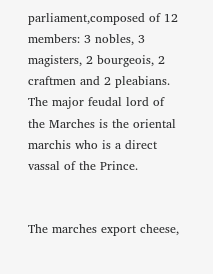parliament,composed of 12 members: 3 nobles, 3 magisters, 2 bourgeois, 2 craftmen and 2 pleabians.   The major feudal lord of the Marches is the oriental marchis who is a direct vassal of the Prince.


The marches export cheese,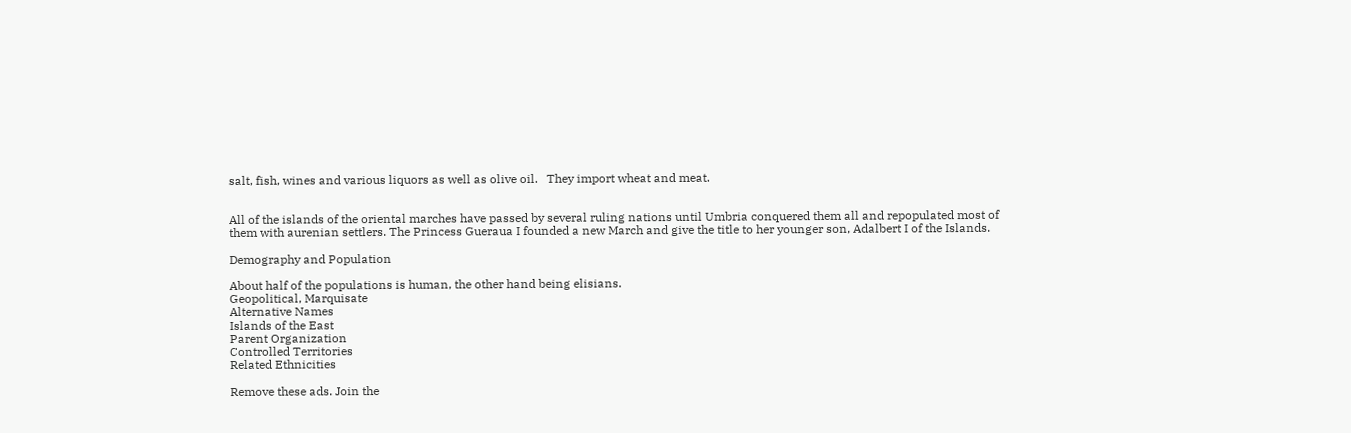salt, fish, wines and various liquors as well as olive oil.   They import wheat and meat.


All of the islands of the oriental marches have passed by several ruling nations until Umbria conquered them all and repopulated most of them with aurenian settlers. The Princess Gueraua I founded a new March and give the title to her younger son, Adalbert I of the Islands.

Demography and Population

About half of the populations is human, the other hand being elisians.
Geopolitical, Marquisate
Alternative Names
Islands of the East
Parent Organization
Controlled Territories
Related Ethnicities

Remove these ads. Join the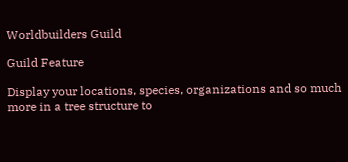Worldbuilders Guild

Guild Feature

Display your locations, species, organizations and so much more in a tree structure to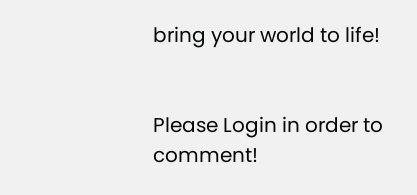bring your world to life!


Please Login in order to comment!